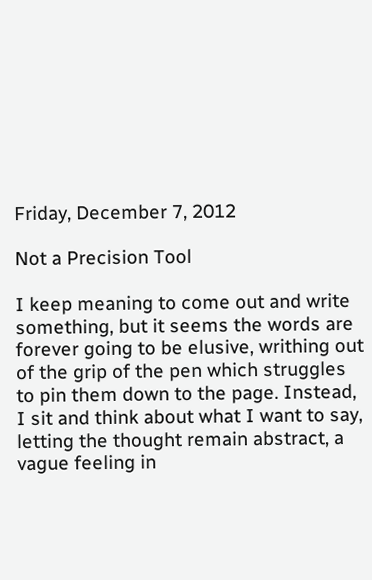Friday, December 7, 2012

Not a Precision Tool

I keep meaning to come out and write something, but it seems the words are forever going to be elusive, writhing out of the grip of the pen which struggles to pin them down to the page. Instead, I sit and think about what I want to say, letting the thought remain abstract, a vague feeling in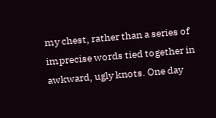my chest, rather than a series of imprecise words tied together in awkward, ugly knots. One day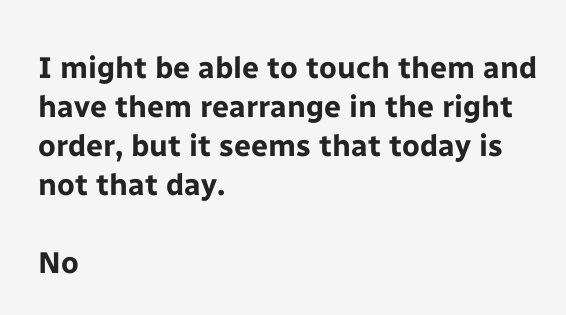I might be able to touch them and have them rearrange in the right order, but it seems that today is not that day.

No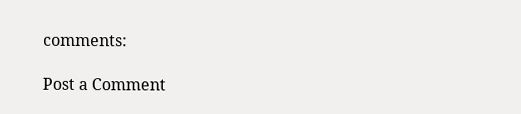comments:

Post a Comment